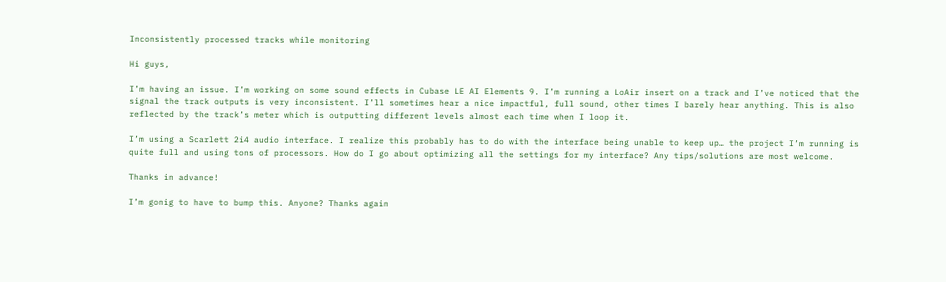Inconsistently processed tracks while monitoring

Hi guys,

I’m having an issue. I’m working on some sound effects in Cubase LE AI Elements 9. I’m running a LoAir insert on a track and I’ve noticed that the signal the track outputs is very inconsistent. I’ll sometimes hear a nice impactful, full sound, other times I barely hear anything. This is also reflected by the track’s meter which is outputting different levels almost each time when I loop it.

I’m using a Scarlett 2i4 audio interface. I realize this probably has to do with the interface being unable to keep up… the project I’m running is quite full and using tons of processors. How do I go about optimizing all the settings for my interface? Any tips/solutions are most welcome.

Thanks in advance!

I’m gonig to have to bump this. Anyone? Thanks again